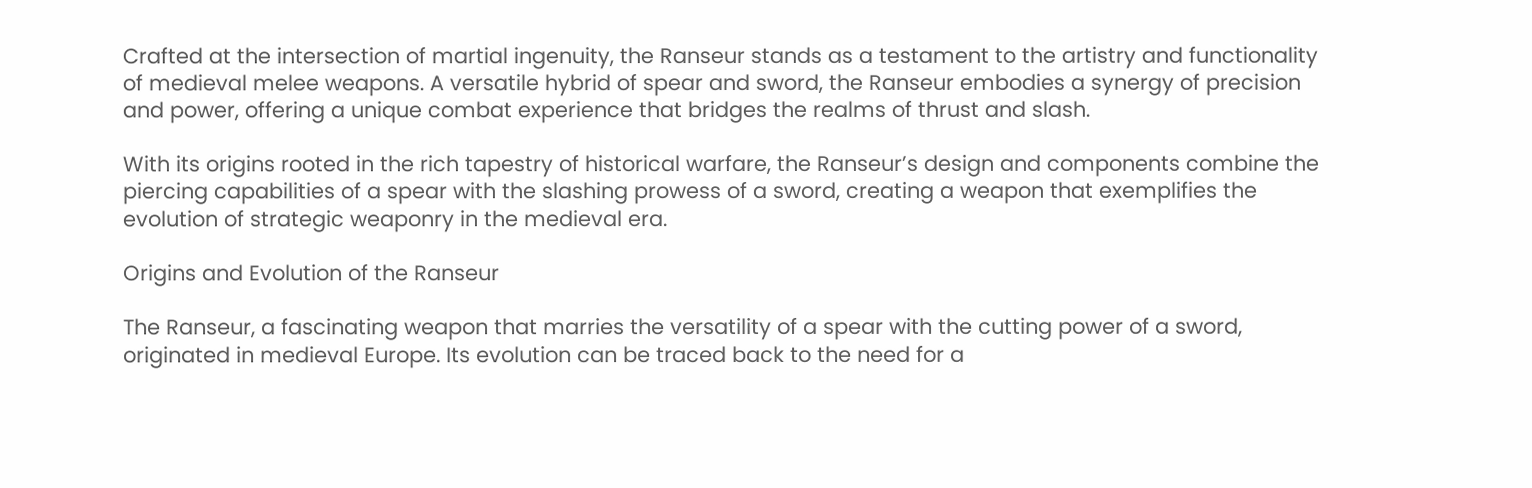Crafted at the intersection of martial ingenuity, the Ranseur stands as a testament to the artistry and functionality of medieval melee weapons. A versatile hybrid of spear and sword, the Ranseur embodies a synergy of precision and power, offering a unique combat experience that bridges the realms of thrust and slash.

With its origins rooted in the rich tapestry of historical warfare, the Ranseur’s design and components combine the piercing capabilities of a spear with the slashing prowess of a sword, creating a weapon that exemplifies the evolution of strategic weaponry in the medieval era.

Origins and Evolution of the Ranseur

The Ranseur, a fascinating weapon that marries the versatility of a spear with the cutting power of a sword, originated in medieval Europe. Its evolution can be traced back to the need for a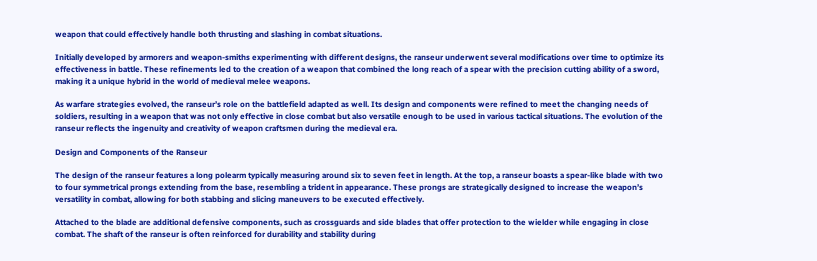weapon that could effectively handle both thrusting and slashing in combat situations.

Initially developed by armorers and weapon-smiths experimenting with different designs, the ranseur underwent several modifications over time to optimize its effectiveness in battle. These refinements led to the creation of a weapon that combined the long reach of a spear with the precision cutting ability of a sword, making it a unique hybrid in the world of medieval melee weapons.

As warfare strategies evolved, the ranseur’s role on the battlefield adapted as well. Its design and components were refined to meet the changing needs of soldiers, resulting in a weapon that was not only effective in close combat but also versatile enough to be used in various tactical situations. The evolution of the ranseur reflects the ingenuity and creativity of weapon craftsmen during the medieval era.

Design and Components of the Ranseur

The design of the ranseur features a long polearm typically measuring around six to seven feet in length. At the top, a ranseur boasts a spear-like blade with two to four symmetrical prongs extending from the base, resembling a trident in appearance. These prongs are strategically designed to increase the weapon’s versatility in combat, allowing for both stabbing and slicing maneuvers to be executed effectively.

Attached to the blade are additional defensive components, such as crossguards and side blades that offer protection to the wielder while engaging in close combat. The shaft of the ranseur is often reinforced for durability and stability during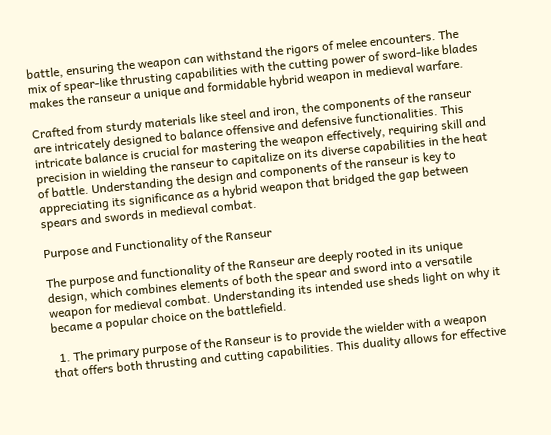battle, ensuring the weapon can withstand the rigors of melee encounters. The mix of spear-like thrusting capabilities with the cutting power of sword-like blades makes the ranseur a unique and formidable hybrid weapon in medieval warfare.

Crafted from sturdy materials like steel and iron, the components of the ranseur are intricately designed to balance offensive and defensive functionalities. This intricate balance is crucial for mastering the weapon effectively, requiring skill and precision in wielding the ranseur to capitalize on its diverse capabilities in the heat of battle. Understanding the design and components of the ranseur is key to appreciating its significance as a hybrid weapon that bridged the gap between spears and swords in medieval combat.

Purpose and Functionality of the Ranseur

The purpose and functionality of the Ranseur are deeply rooted in its unique design, which combines elements of both the spear and sword into a versatile weapon for medieval combat. Understanding its intended use sheds light on why it became a popular choice on the battlefield.

  1. The primary purpose of the Ranseur is to provide the wielder with a weapon that offers both thrusting and cutting capabilities. This duality allows for effective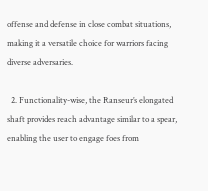offense and defense in close combat situations, making it a versatile choice for warriors facing diverse adversaries.

  2. Functionality-wise, the Ranseur’s elongated shaft provides reach advantage similar to a spear, enabling the user to engage foes from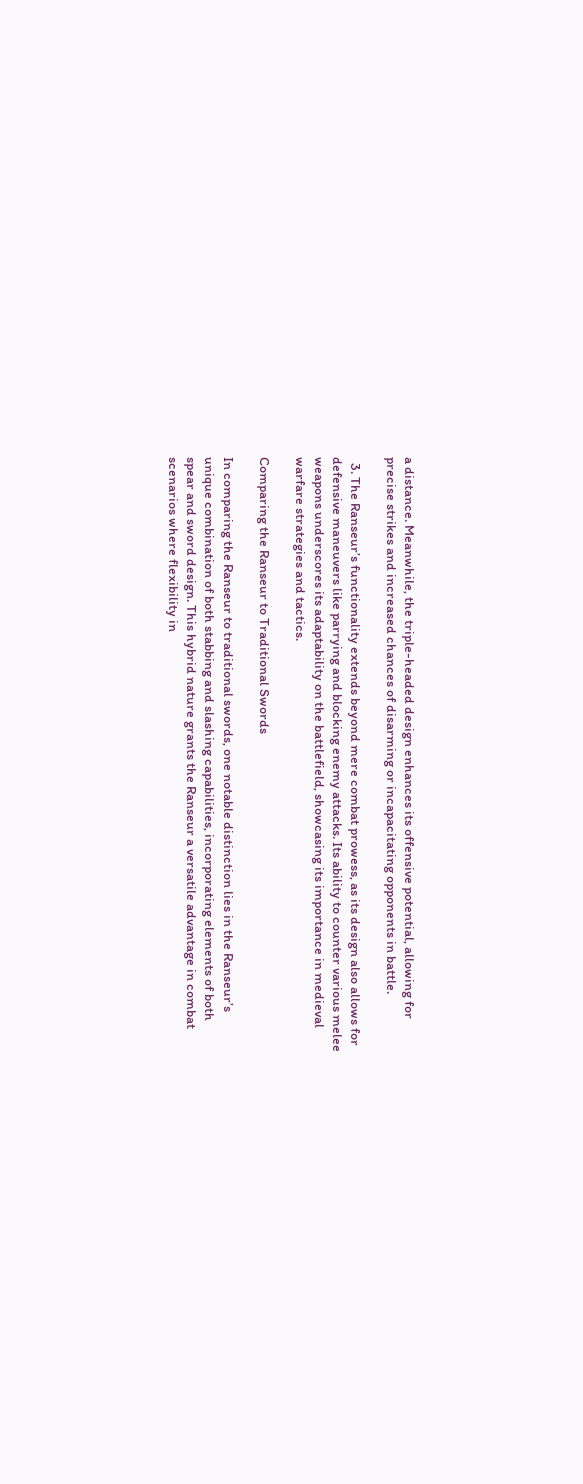a distance. Meanwhile, the triple-headed design enhances its offensive potential, allowing for precise strikes and increased chances of disarming or incapacitating opponents in battle.

  3. The Ranseur’s functionality extends beyond mere combat prowess, as its design also allows for defensive maneuvers like parrying and blocking enemy attacks. Its ability to counter various melee weapons underscores its adaptability on the battlefield, showcasing its importance in medieval warfare strategies and tactics.

Comparing the Ranseur to Traditional Swords

In comparing the Ranseur to traditional swords, one notable distinction lies in the Ranseur’s unique combination of both stabbing and slashing capabilities, incorporating elements of both spear and sword design. This hybrid nature grants the Ranseur a versatile advantage in combat scenarios where flexibility in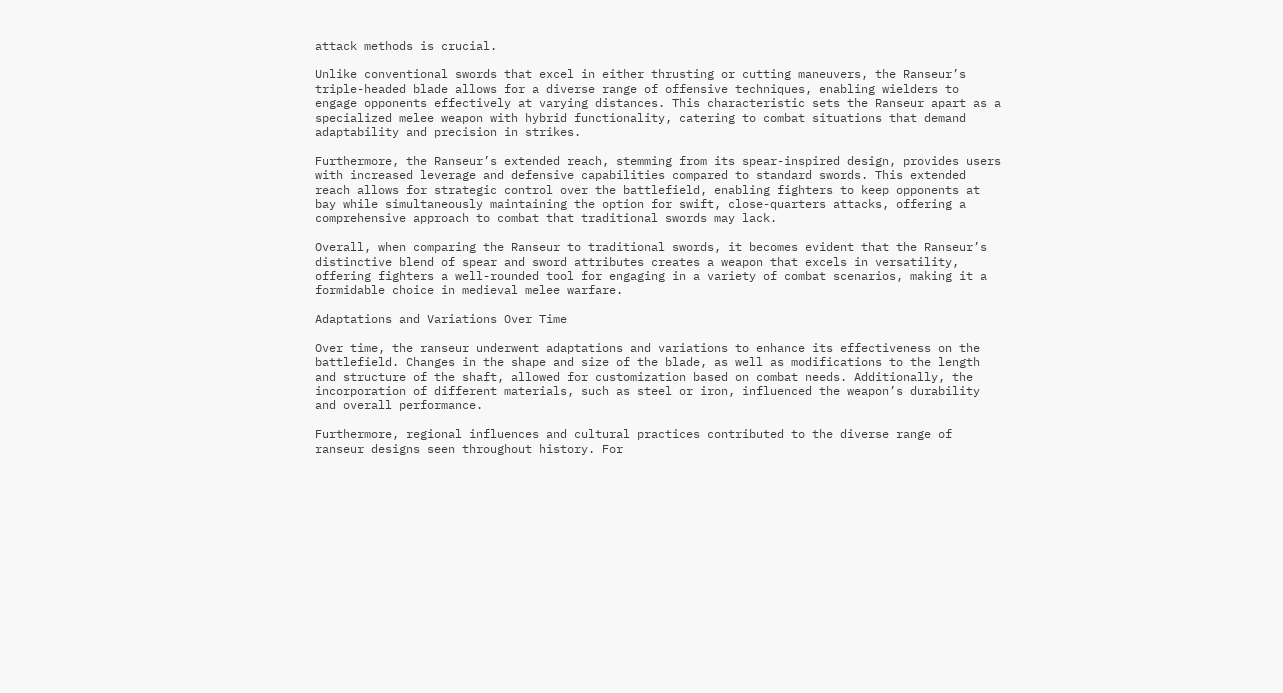attack methods is crucial.

Unlike conventional swords that excel in either thrusting or cutting maneuvers, the Ranseur’s triple-headed blade allows for a diverse range of offensive techniques, enabling wielders to engage opponents effectively at varying distances. This characteristic sets the Ranseur apart as a specialized melee weapon with hybrid functionality, catering to combat situations that demand adaptability and precision in strikes.

Furthermore, the Ranseur’s extended reach, stemming from its spear-inspired design, provides users with increased leverage and defensive capabilities compared to standard swords. This extended reach allows for strategic control over the battlefield, enabling fighters to keep opponents at bay while simultaneously maintaining the option for swift, close-quarters attacks, offering a comprehensive approach to combat that traditional swords may lack.

Overall, when comparing the Ranseur to traditional swords, it becomes evident that the Ranseur’s distinctive blend of spear and sword attributes creates a weapon that excels in versatility, offering fighters a well-rounded tool for engaging in a variety of combat scenarios, making it a formidable choice in medieval melee warfare.

Adaptations and Variations Over Time

Over time, the ranseur underwent adaptations and variations to enhance its effectiveness on the battlefield. Changes in the shape and size of the blade, as well as modifications to the length and structure of the shaft, allowed for customization based on combat needs. Additionally, the incorporation of different materials, such as steel or iron, influenced the weapon’s durability and overall performance.

Furthermore, regional influences and cultural practices contributed to the diverse range of ranseur designs seen throughout history. For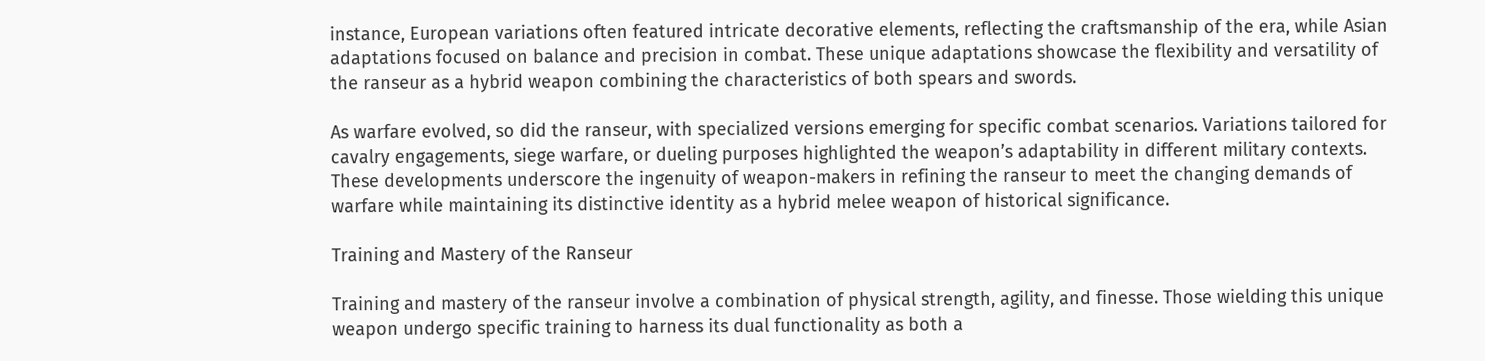instance, European variations often featured intricate decorative elements, reflecting the craftsmanship of the era, while Asian adaptations focused on balance and precision in combat. These unique adaptations showcase the flexibility and versatility of the ranseur as a hybrid weapon combining the characteristics of both spears and swords.

As warfare evolved, so did the ranseur, with specialized versions emerging for specific combat scenarios. Variations tailored for cavalry engagements, siege warfare, or dueling purposes highlighted the weapon’s adaptability in different military contexts. These developments underscore the ingenuity of weapon-makers in refining the ranseur to meet the changing demands of warfare while maintaining its distinctive identity as a hybrid melee weapon of historical significance.

Training and Mastery of the Ranseur

Training and mastery of the ranseur involve a combination of physical strength, agility, and finesse. Those wielding this unique weapon undergo specific training to harness its dual functionality as both a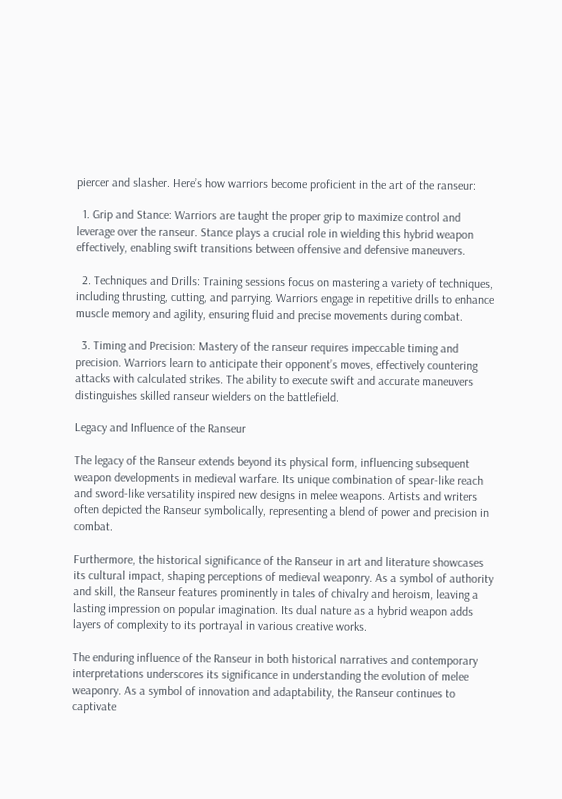piercer and slasher. Here’s how warriors become proficient in the art of the ranseur:

  1. Grip and Stance: Warriors are taught the proper grip to maximize control and leverage over the ranseur. Stance plays a crucial role in wielding this hybrid weapon effectively, enabling swift transitions between offensive and defensive maneuvers.

  2. Techniques and Drills: Training sessions focus on mastering a variety of techniques, including thrusting, cutting, and parrying. Warriors engage in repetitive drills to enhance muscle memory and agility, ensuring fluid and precise movements during combat.

  3. Timing and Precision: Mastery of the ranseur requires impeccable timing and precision. Warriors learn to anticipate their opponent’s moves, effectively countering attacks with calculated strikes. The ability to execute swift and accurate maneuvers distinguishes skilled ranseur wielders on the battlefield.

Legacy and Influence of the Ranseur

The legacy of the Ranseur extends beyond its physical form, influencing subsequent weapon developments in medieval warfare. Its unique combination of spear-like reach and sword-like versatility inspired new designs in melee weapons. Artists and writers often depicted the Ranseur symbolically, representing a blend of power and precision in combat.

Furthermore, the historical significance of the Ranseur in art and literature showcases its cultural impact, shaping perceptions of medieval weaponry. As a symbol of authority and skill, the Ranseur features prominently in tales of chivalry and heroism, leaving a lasting impression on popular imagination. Its dual nature as a hybrid weapon adds layers of complexity to its portrayal in various creative works.

The enduring influence of the Ranseur in both historical narratives and contemporary interpretations underscores its significance in understanding the evolution of melee weaponry. As a symbol of innovation and adaptability, the Ranseur continues to captivate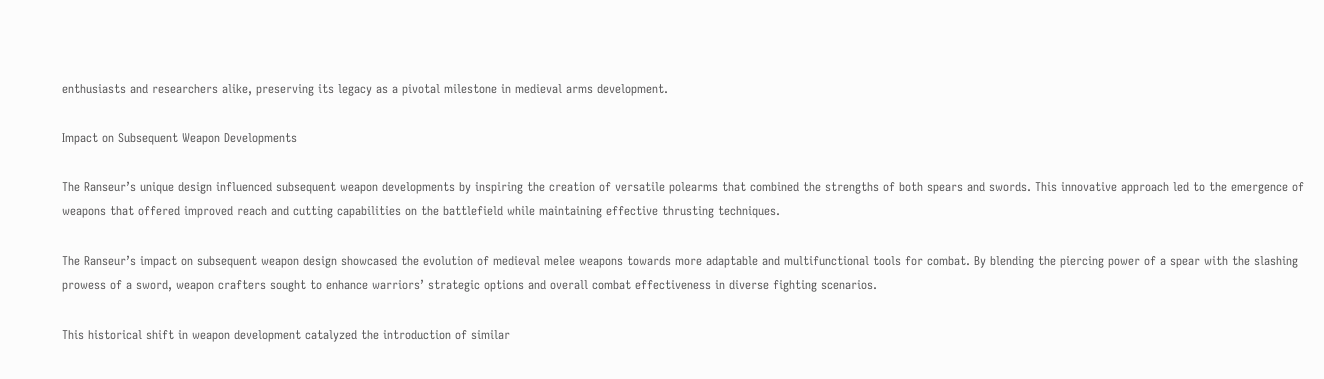enthusiasts and researchers alike, preserving its legacy as a pivotal milestone in medieval arms development.

Impact on Subsequent Weapon Developments

The Ranseur’s unique design influenced subsequent weapon developments by inspiring the creation of versatile polearms that combined the strengths of both spears and swords. This innovative approach led to the emergence of weapons that offered improved reach and cutting capabilities on the battlefield while maintaining effective thrusting techniques.

The Ranseur’s impact on subsequent weapon design showcased the evolution of medieval melee weapons towards more adaptable and multifunctional tools for combat. By blending the piercing power of a spear with the slashing prowess of a sword, weapon crafters sought to enhance warriors’ strategic options and overall combat effectiveness in diverse fighting scenarios.

This historical shift in weapon development catalyzed the introduction of similar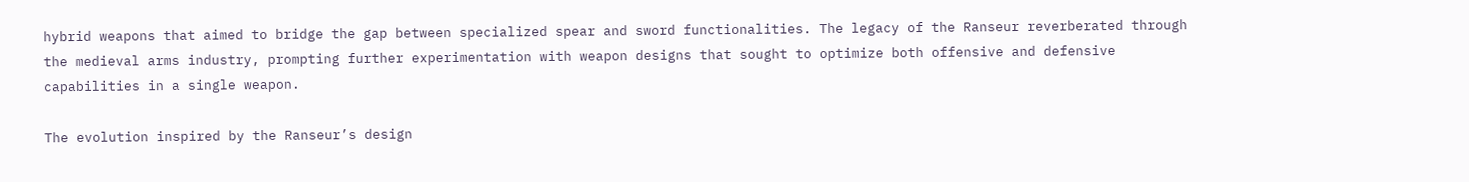hybrid weapons that aimed to bridge the gap between specialized spear and sword functionalities. The legacy of the Ranseur reverberated through the medieval arms industry, prompting further experimentation with weapon designs that sought to optimize both offensive and defensive capabilities in a single weapon.

The evolution inspired by the Ranseur’s design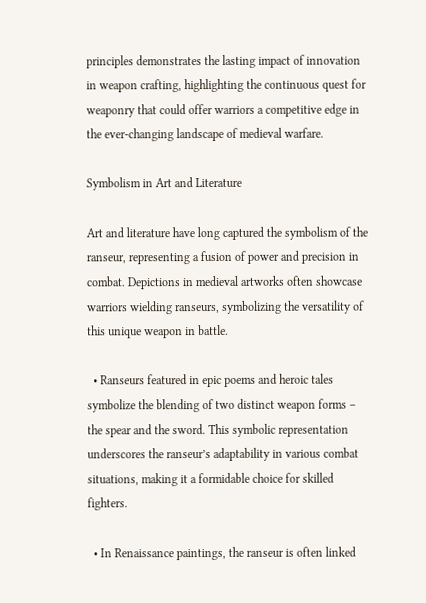principles demonstrates the lasting impact of innovation in weapon crafting, highlighting the continuous quest for weaponry that could offer warriors a competitive edge in the ever-changing landscape of medieval warfare.

Symbolism in Art and Literature

Art and literature have long captured the symbolism of the ranseur, representing a fusion of power and precision in combat. Depictions in medieval artworks often showcase warriors wielding ranseurs, symbolizing the versatility of this unique weapon in battle.

  • Ranseurs featured in epic poems and heroic tales symbolize the blending of two distinct weapon forms – the spear and the sword. This symbolic representation underscores the ranseur’s adaptability in various combat situations, making it a formidable choice for skilled fighters.

  • In Renaissance paintings, the ranseur is often linked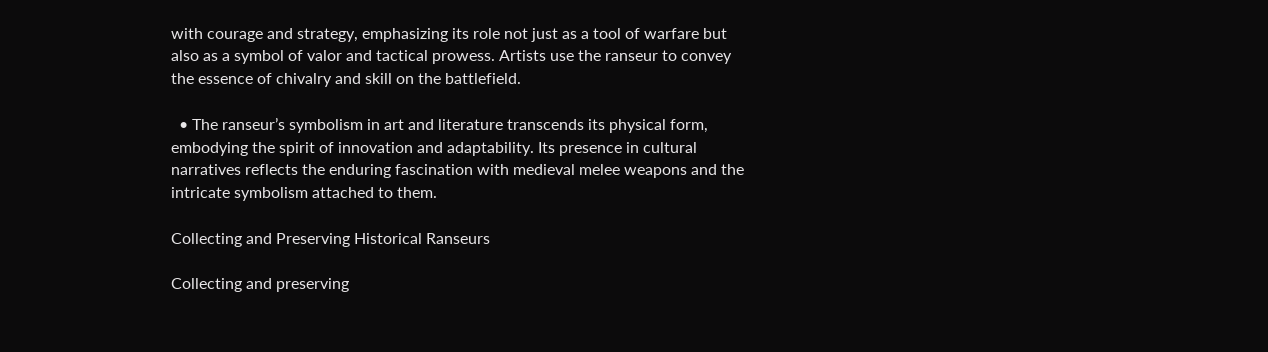with courage and strategy, emphasizing its role not just as a tool of warfare but also as a symbol of valor and tactical prowess. Artists use the ranseur to convey the essence of chivalry and skill on the battlefield.

  • The ranseur’s symbolism in art and literature transcends its physical form, embodying the spirit of innovation and adaptability. Its presence in cultural narratives reflects the enduring fascination with medieval melee weapons and the intricate symbolism attached to them.

Collecting and Preserving Historical Ranseurs

Collecting and preserving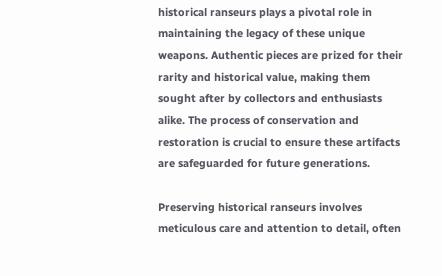historical ranseurs plays a pivotal role in maintaining the legacy of these unique weapons. Authentic pieces are prized for their rarity and historical value, making them sought after by collectors and enthusiasts alike. The process of conservation and restoration is crucial to ensure these artifacts are safeguarded for future generations.

Preserving historical ranseurs involves meticulous care and attention to detail, often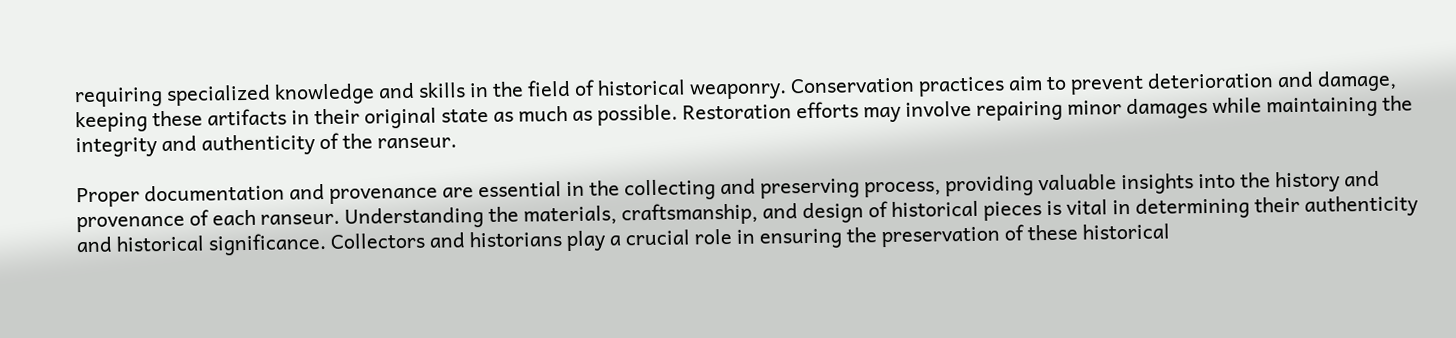requiring specialized knowledge and skills in the field of historical weaponry. Conservation practices aim to prevent deterioration and damage, keeping these artifacts in their original state as much as possible. Restoration efforts may involve repairing minor damages while maintaining the integrity and authenticity of the ranseur.

Proper documentation and provenance are essential in the collecting and preserving process, providing valuable insights into the history and provenance of each ranseur. Understanding the materials, craftsmanship, and design of historical pieces is vital in determining their authenticity and historical significance. Collectors and historians play a crucial role in ensuring the preservation of these historical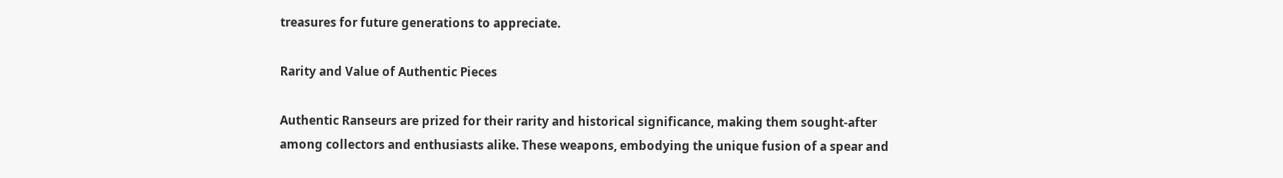treasures for future generations to appreciate.

Rarity and Value of Authentic Pieces

Authentic Ranseurs are prized for their rarity and historical significance, making them sought-after among collectors and enthusiasts alike. These weapons, embodying the unique fusion of a spear and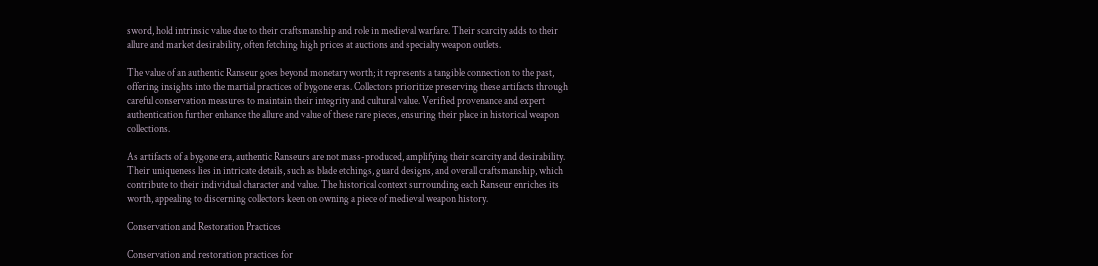sword, hold intrinsic value due to their craftsmanship and role in medieval warfare. Their scarcity adds to their allure and market desirability, often fetching high prices at auctions and specialty weapon outlets.

The value of an authentic Ranseur goes beyond monetary worth; it represents a tangible connection to the past, offering insights into the martial practices of bygone eras. Collectors prioritize preserving these artifacts through careful conservation measures to maintain their integrity and cultural value. Verified provenance and expert authentication further enhance the allure and value of these rare pieces, ensuring their place in historical weapon collections.

As artifacts of a bygone era, authentic Ranseurs are not mass-produced, amplifying their scarcity and desirability. Their uniqueness lies in intricate details, such as blade etchings, guard designs, and overall craftsmanship, which contribute to their individual character and value. The historical context surrounding each Ranseur enriches its worth, appealing to discerning collectors keen on owning a piece of medieval weapon history.

Conservation and Restoration Practices

Conservation and restoration practices for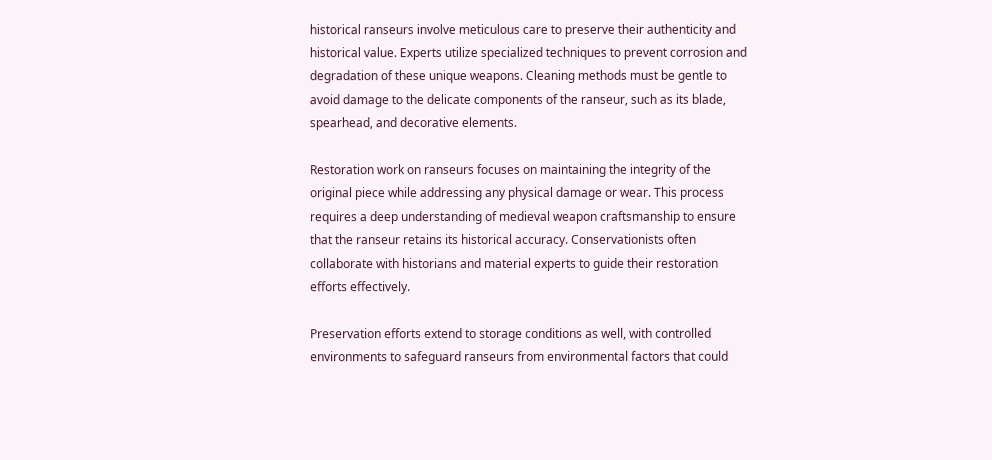historical ranseurs involve meticulous care to preserve their authenticity and historical value. Experts utilize specialized techniques to prevent corrosion and degradation of these unique weapons. Cleaning methods must be gentle to avoid damage to the delicate components of the ranseur, such as its blade, spearhead, and decorative elements.

Restoration work on ranseurs focuses on maintaining the integrity of the original piece while addressing any physical damage or wear. This process requires a deep understanding of medieval weapon craftsmanship to ensure that the ranseur retains its historical accuracy. Conservationists often collaborate with historians and material experts to guide their restoration efforts effectively.

Preservation efforts extend to storage conditions as well, with controlled environments to safeguard ranseurs from environmental factors that could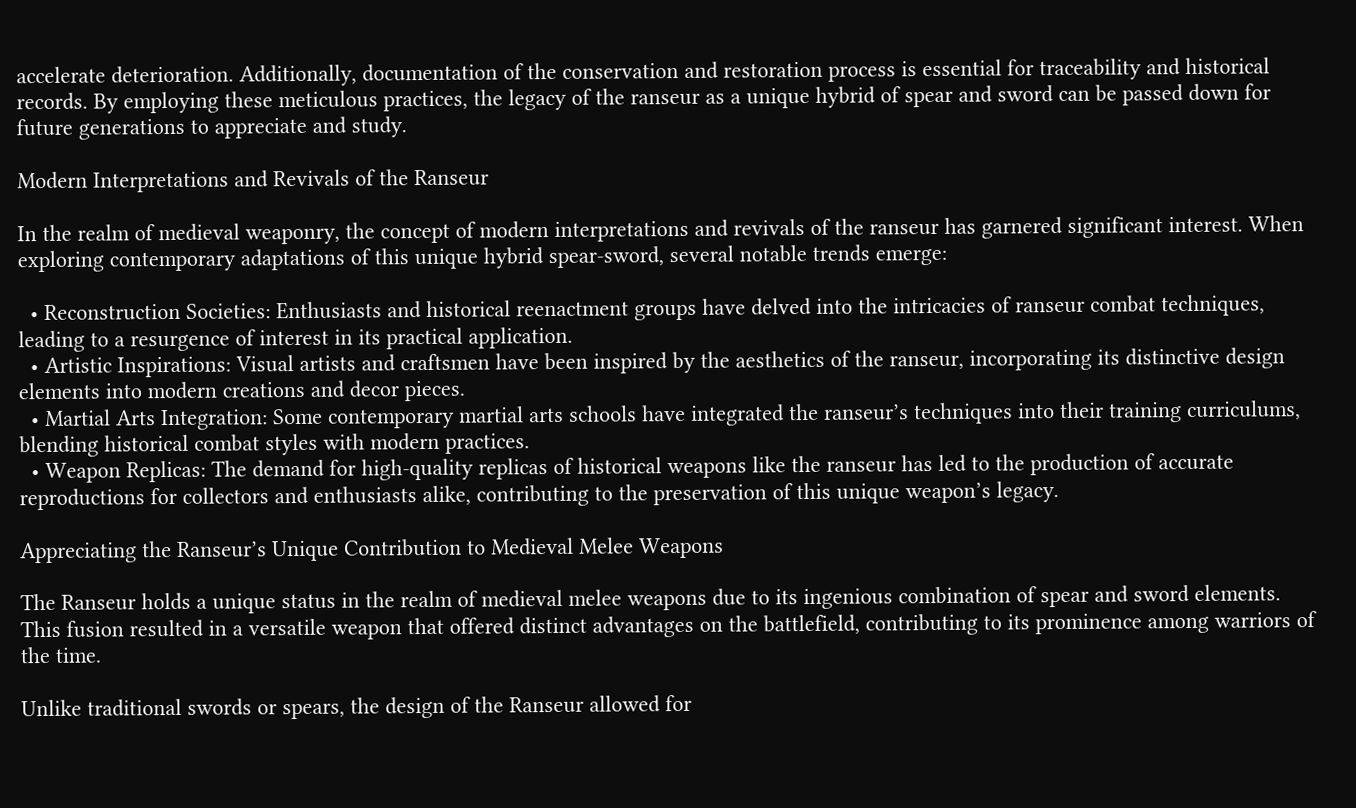accelerate deterioration. Additionally, documentation of the conservation and restoration process is essential for traceability and historical records. By employing these meticulous practices, the legacy of the ranseur as a unique hybrid of spear and sword can be passed down for future generations to appreciate and study.

Modern Interpretations and Revivals of the Ranseur

In the realm of medieval weaponry, the concept of modern interpretations and revivals of the ranseur has garnered significant interest. When exploring contemporary adaptations of this unique hybrid spear-sword, several notable trends emerge:

  • Reconstruction Societies: Enthusiasts and historical reenactment groups have delved into the intricacies of ranseur combat techniques, leading to a resurgence of interest in its practical application.
  • Artistic Inspirations: Visual artists and craftsmen have been inspired by the aesthetics of the ranseur, incorporating its distinctive design elements into modern creations and decor pieces.
  • Martial Arts Integration: Some contemporary martial arts schools have integrated the ranseur’s techniques into their training curriculums, blending historical combat styles with modern practices.
  • Weapon Replicas: The demand for high-quality replicas of historical weapons like the ranseur has led to the production of accurate reproductions for collectors and enthusiasts alike, contributing to the preservation of this unique weapon’s legacy.

Appreciating the Ranseur’s Unique Contribution to Medieval Melee Weapons

The Ranseur holds a unique status in the realm of medieval melee weapons due to its ingenious combination of spear and sword elements. This fusion resulted in a versatile weapon that offered distinct advantages on the battlefield, contributing to its prominence among warriors of the time.

Unlike traditional swords or spears, the design of the Ranseur allowed for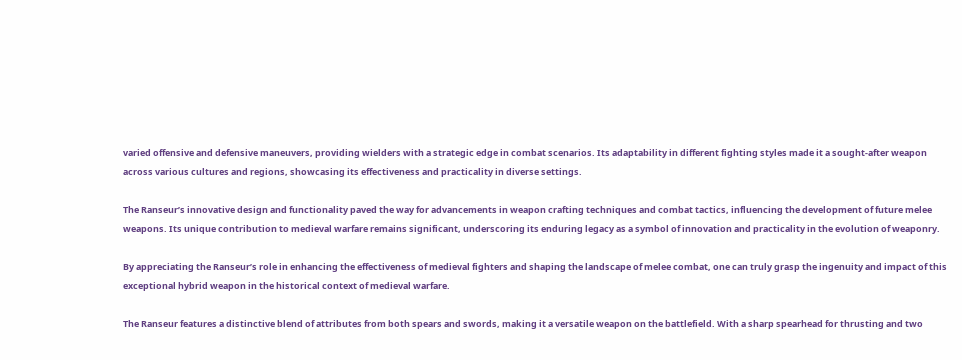varied offensive and defensive maneuvers, providing wielders with a strategic edge in combat scenarios. Its adaptability in different fighting styles made it a sought-after weapon across various cultures and regions, showcasing its effectiveness and practicality in diverse settings.

The Ranseur’s innovative design and functionality paved the way for advancements in weapon crafting techniques and combat tactics, influencing the development of future melee weapons. Its unique contribution to medieval warfare remains significant, underscoring its enduring legacy as a symbol of innovation and practicality in the evolution of weaponry.

By appreciating the Ranseur’s role in enhancing the effectiveness of medieval fighters and shaping the landscape of melee combat, one can truly grasp the ingenuity and impact of this exceptional hybrid weapon in the historical context of medieval warfare.

The Ranseur features a distinctive blend of attributes from both spears and swords, making it a versatile weapon on the battlefield. With a sharp spearhead for thrusting and two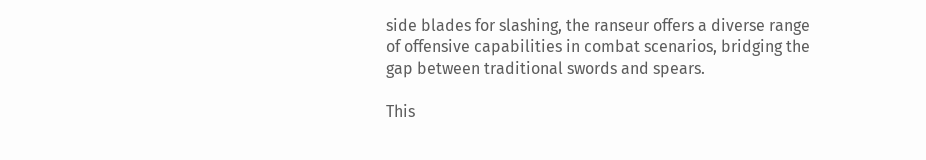side blades for slashing, the ranseur offers a diverse range of offensive capabilities in combat scenarios, bridging the gap between traditional swords and spears.

This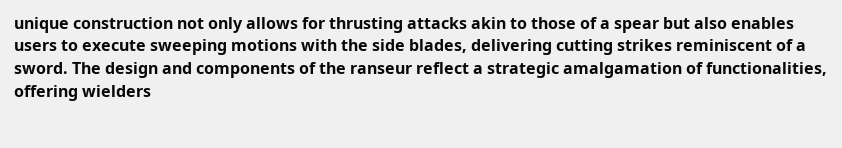unique construction not only allows for thrusting attacks akin to those of a spear but also enables users to execute sweeping motions with the side blades, delivering cutting strikes reminiscent of a sword. The design and components of the ranseur reflect a strategic amalgamation of functionalities, offering wielders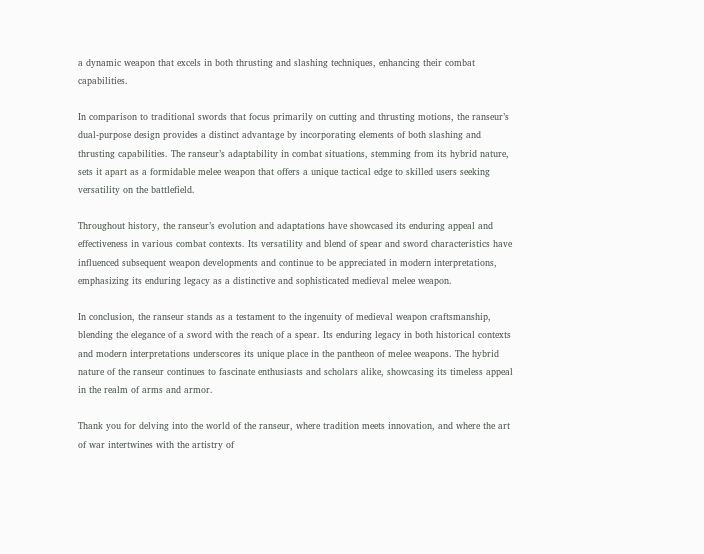a dynamic weapon that excels in both thrusting and slashing techniques, enhancing their combat capabilities.

In comparison to traditional swords that focus primarily on cutting and thrusting motions, the ranseur’s dual-purpose design provides a distinct advantage by incorporating elements of both slashing and thrusting capabilities. The ranseur’s adaptability in combat situations, stemming from its hybrid nature, sets it apart as a formidable melee weapon that offers a unique tactical edge to skilled users seeking versatility on the battlefield.

Throughout history, the ranseur’s evolution and adaptations have showcased its enduring appeal and effectiveness in various combat contexts. Its versatility and blend of spear and sword characteristics have influenced subsequent weapon developments and continue to be appreciated in modern interpretations, emphasizing its enduring legacy as a distinctive and sophisticated medieval melee weapon.

In conclusion, the ranseur stands as a testament to the ingenuity of medieval weapon craftsmanship, blending the elegance of a sword with the reach of a spear. Its enduring legacy in both historical contexts and modern interpretations underscores its unique place in the pantheon of melee weapons. The hybrid nature of the ranseur continues to fascinate enthusiasts and scholars alike, showcasing its timeless appeal in the realm of arms and armor.

Thank you for delving into the world of the ranseur, where tradition meets innovation, and where the art of war intertwines with the artistry of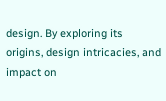design. By exploring its origins, design intricacies, and impact on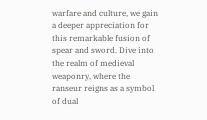warfare and culture, we gain a deeper appreciation for this remarkable fusion of spear and sword. Dive into the realm of medieval weaponry, where the ranseur reigns as a symbol of dual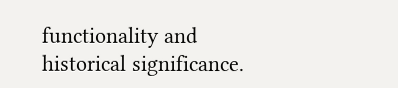functionality and historical significance.